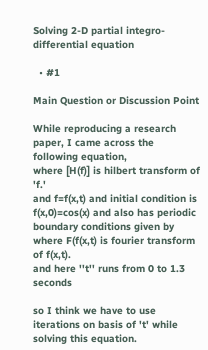Solving 2-D partial integro-differential equation

  • #1

Main Question or Discussion Point

While reproducing a research paper, I came across the following equation,
where [H(f)] is hilbert transform of 'f.'
and f=f(x,t) and initial condition is f(x,0)=cos(x) and also has periodic boundary conditions given by
where F(f(x,t) is fourier transform of f(x,t).
and here ''t'' runs from 0 to 1.3 seconds

so I think we have to use iterations on basis of 't' while solving this equation.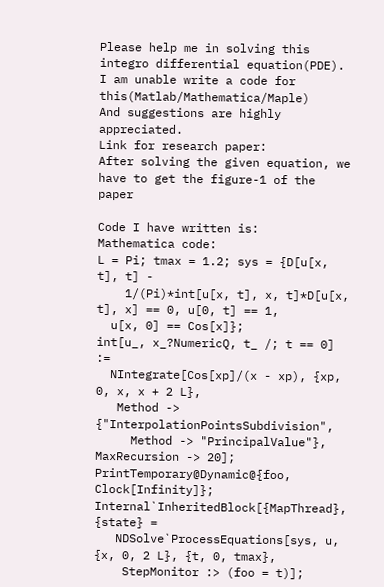Please help me in solving this integro differential equation(PDE). I am unable write a code for this(Matlab/Mathematica/Maple)
And suggestions are highly appreciated.
Link for research paper:
After solving the given equation, we have to get the figure-1 of the paper

Code I have written is:
Mathematica code:
L = Pi; tmax = 1.2; sys = {D[u[x, t], t] -
    1/(Pi)*int[u[x, t], x, t]*D[u[x, t], x] == 0, u[0, t] == 1,
  u[x, 0] == Cos[x]};
int[u_, x_?NumericQ, t_ /; t == 0] :=
  NIntegrate[Cos[xp]/(x - xp), {xp, 0, x, x + 2 L},
   Method -> {"InterpolationPointsSubdivision",
     Method -> "PrincipalValue"}, MaxRecursion -> 20];
PrintTemporary@Dynamic@{foo, Clock[Infinity]};
Internal`InheritedBlock[{MapThread}, {state} =
   NDSolve`ProcessEquations[sys, u, {x, 0, 2 L}, {t, 0, tmax},
    StepMonitor :> (foo = t)];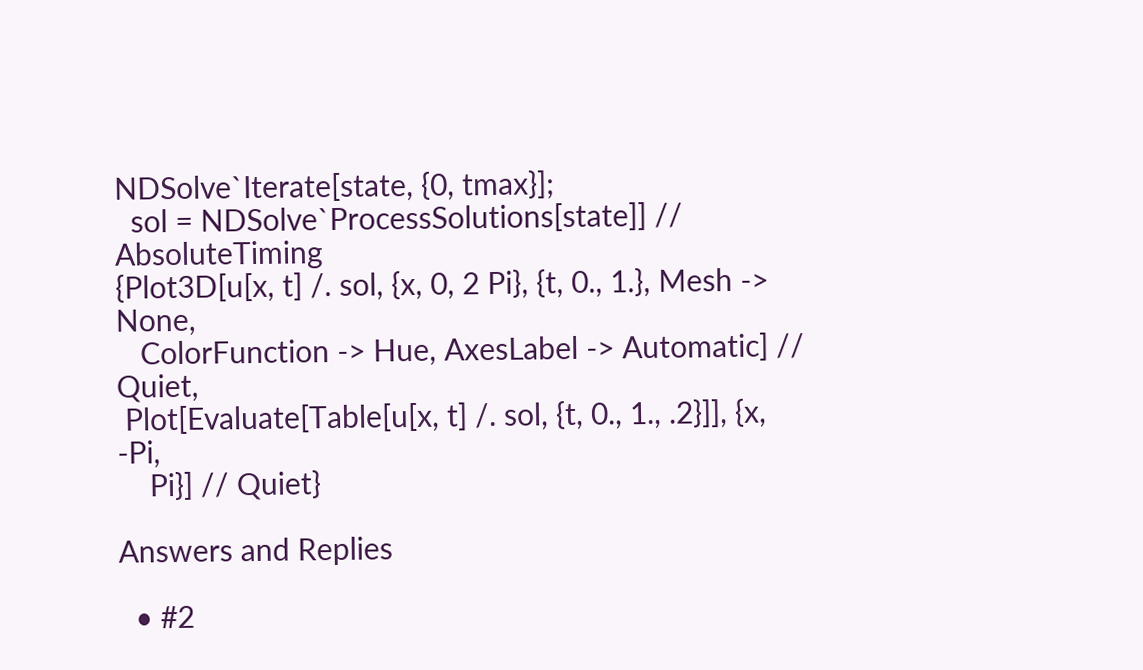NDSolve`Iterate[state, {0, tmax}];
  sol = NDSolve`ProcessSolutions[state]] // AbsoluteTiming
{Plot3D[u[x, t] /. sol, {x, 0, 2 Pi}, {t, 0., 1.}, Mesh -> None,
   ColorFunction -> Hue, AxesLabel -> Automatic] // Quiet,
 Plot[Evaluate[Table[u[x, t] /. sol, {t, 0., 1., .2}]], {x, -Pi,
    Pi}] // Quiet}

Answers and Replies

  • #2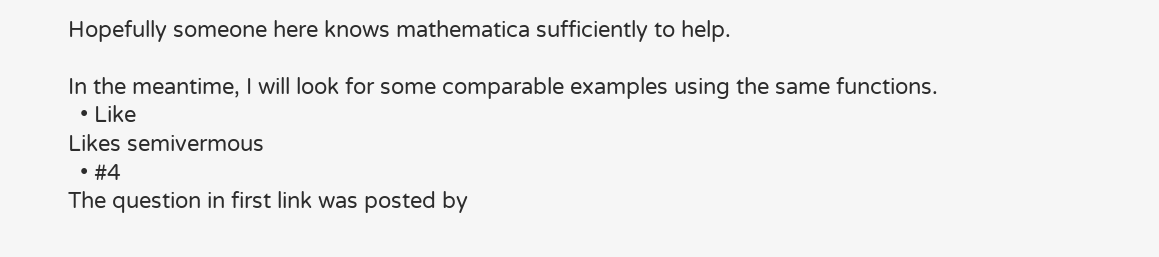Hopefully someone here knows mathematica sufficiently to help.

In the meantime, I will look for some comparable examples using the same functions.
  • Like
Likes semivermous
  • #4
The question in first link was posted by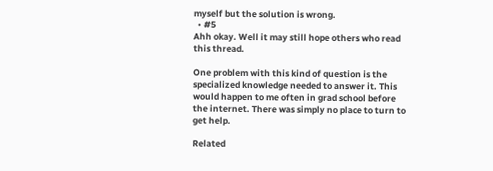myself but the solution is wrong.
  • #5
Ahh okay. Well it may still hope others who read this thread.

One problem with this kind of question is the specialized knowledge needed to answer it. This would happen to me often in grad school before the internet. There was simply no place to turn to get help.

Related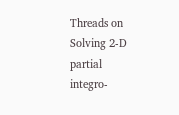Threads on Solving 2-D partial integro-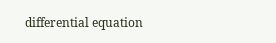differential equation